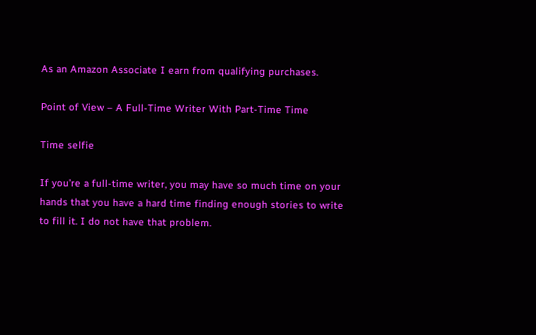As an Amazon Associate I earn from qualifying purchases.

Point of View – A Full-Time Writer With Part-Time Time

Time selfie

If you’re a full-time writer, you may have so much time on your hands that you have a hard time finding enough stories to write to fill it. I do not have that problem.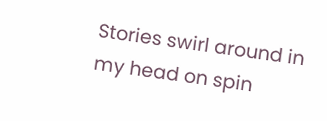Stories swirl around in my head on spin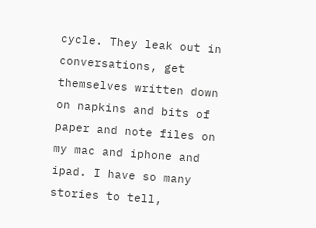cycle. They leak out in conversations, get themselves written down on napkins and bits of paper and note files on my mac and iphone and ipad. I have so many stories to tell,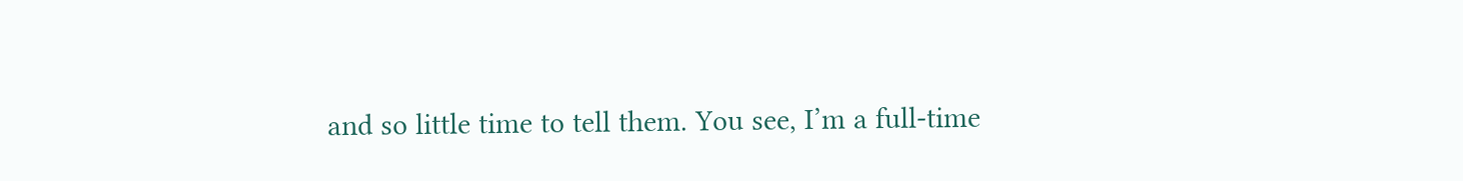and so little time to tell them. You see, I’m a full-time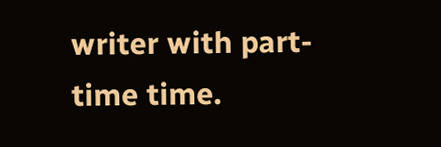writer with part-time time.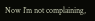Now I’m not complaining,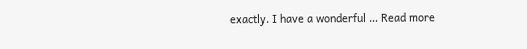exactly. I have a wonderful … Read more